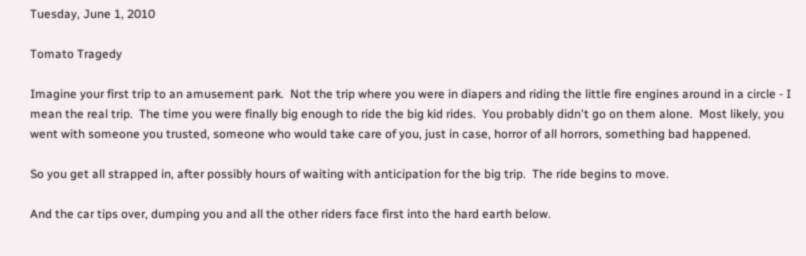Tuesday, June 1, 2010

Tomato Tragedy

Imagine your first trip to an amusement park.  Not the trip where you were in diapers and riding the little fire engines around in a circle - I mean the real trip.  The time you were finally big enough to ride the big kid rides.  You probably didn't go on them alone.  Most likely, you went with someone you trusted, someone who would take care of you, just in case, horror of all horrors, something bad happened.

So you get all strapped in, after possibly hours of waiting with anticipation for the big trip.  The ride begins to move.

And the car tips over, dumping you and all the other riders face first into the hard earth below.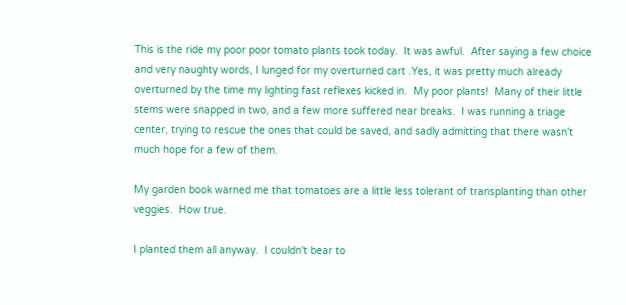This is the ride my poor poor tomato plants took today.  It was awful.  After saying a few choice and very naughty words, I lunged for my overturned cart .Yes, it was pretty much already overturned by the time my lighting fast reflexes kicked in.  My poor plants!  Many of their little stems were snapped in two, and a few more suffered near breaks.  I was running a triage center, trying to rescue the ones that could be saved, and sadly admitting that there wasn't much hope for a few of them.

My garden book warned me that tomatoes are a little less tolerant of transplanting than other veggies.  How true.

I planted them all anyway.  I couldn't bear to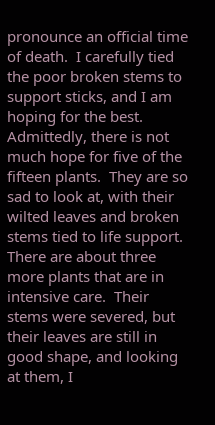pronounce an official time of death.  I carefully tied the poor broken stems to support sticks, and I am hoping for the best.  Admittedly, there is not much hope for five of the fifteen plants.  They are so sad to look at, with their wilted leaves and broken stems tied to life support.  There are about three more plants that are in intensive care.  Their stems were severed, but their leaves are still in good shape, and looking at them, I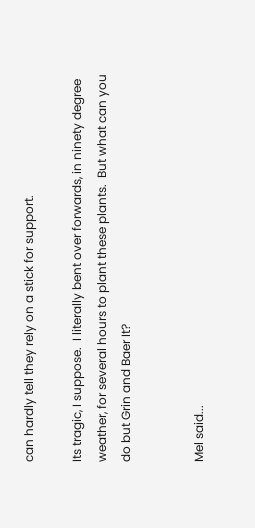can hardly tell they rely on a stick for support.

Its tragic, I suppose.  I literally bent over forwards, in ninety degree weather, for several hours to plant these plants.  But what can you do but Grin and Baer It?


Mel said...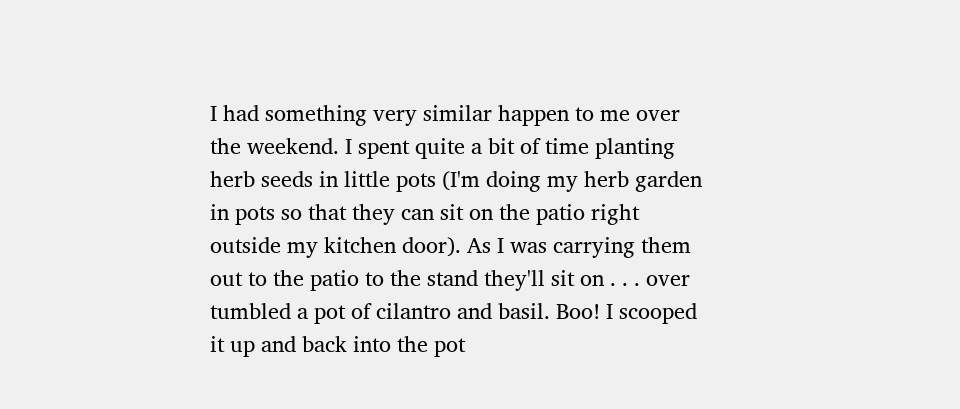I had something very similar happen to me over the weekend. I spent quite a bit of time planting herb seeds in little pots (I'm doing my herb garden in pots so that they can sit on the patio right outside my kitchen door). As I was carrying them out to the patio to the stand they'll sit on . . . over tumbled a pot of cilantro and basil. Boo! I scooped it up and back into the pot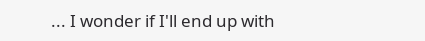... I wonder if I'll end up with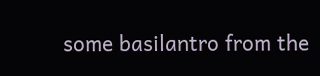some basilantro from the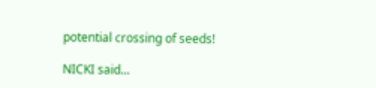potential crossing of seeds!

NICKI said...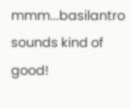mmm...basilantro sounds kind of good!